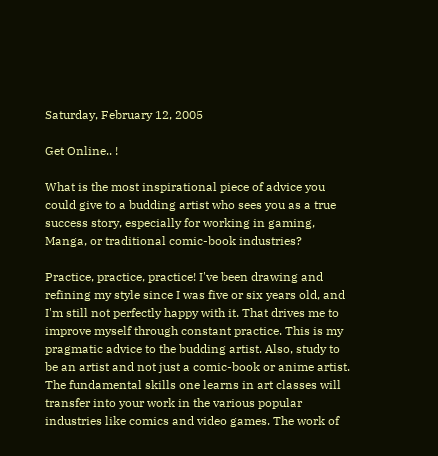Saturday, February 12, 2005

Get Online.. !

What is the most inspirational piece of advice you could give to a budding artist who sees you as a true success story, especially for working in gaming, Manga, or traditional comic-book industries?

Practice, practice, practice! I've been drawing and refining my style since I was five or six years old, and I'm still not perfectly happy with it. That drives me to improve myself through constant practice. This is my pragmatic advice to the budding artist. Also, study to be an artist and not just a comic-book or anime artist. The fundamental skills one learns in art classes will transfer into your work in the various popular industries like comics and video games. The work of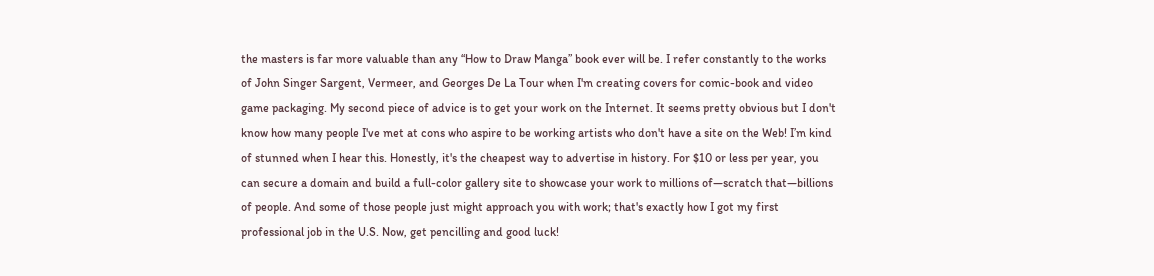the masters is far more valuable than any “How to Draw Manga” book ever will be. I refer constantly to the works of John Singer Sargent, Vermeer, and Georges De La Tour when I'm creating covers for comic-book and video game packaging. My second piece of advice is to get your work on the Internet. It seems pretty obvious but I don't know how many people I've met at cons who aspire to be working artists who don't have a site on the Web! I’m kind of stunned when I hear this. Honestly, it's the cheapest way to advertise in history. For $10 or less per year, you can secure a domain and build a full-color gallery site to showcase your work to millions of—scratch that—billions of people. And some of those people just might approach you with work; that's exactly how I got my first professional job in the U.S. Now, get pencilling and good luck!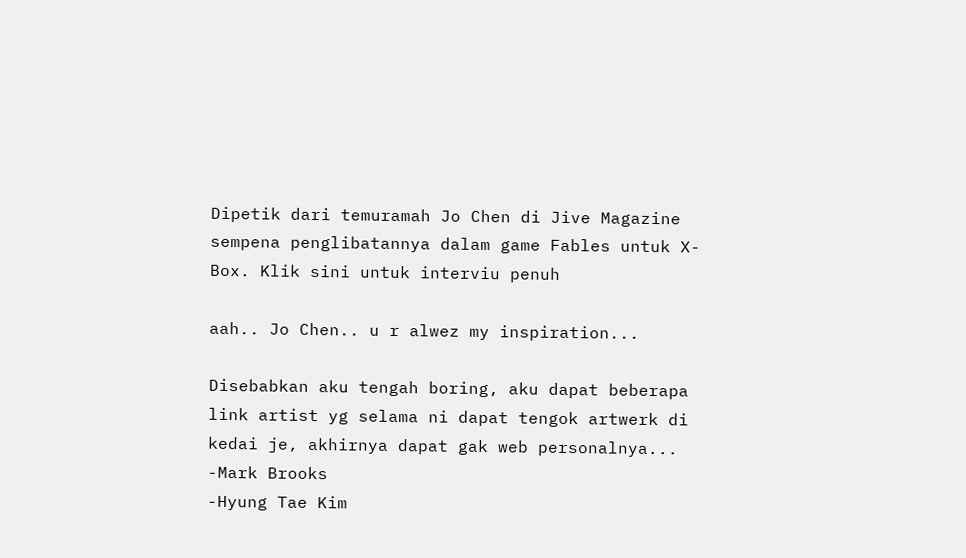Dipetik dari temuramah Jo Chen di Jive Magazine sempena penglibatannya dalam game Fables untuk X-Box. Klik sini untuk interviu penuh

aah.. Jo Chen.. u r alwez my inspiration...

Disebabkan aku tengah boring, aku dapat beberapa link artist yg selama ni dapat tengok artwerk di kedai je, akhirnya dapat gak web personalnya...
-Mark Brooks
-Hyung Tae Kim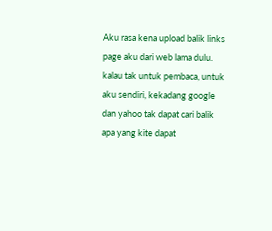Aku rasa kena upload balik links page aku dari web lama dulu. kalau tak untuk pembaca, untuk aku sendiri, kekadang google dan yahoo tak dapat cari balik apa yang kite dapat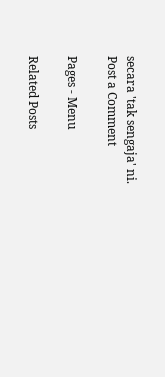secara 'tak sengaja' ni.
Post a Comment

Pages - Menu

Related Posts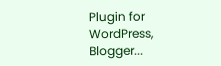Plugin for WordPress, Blogger...